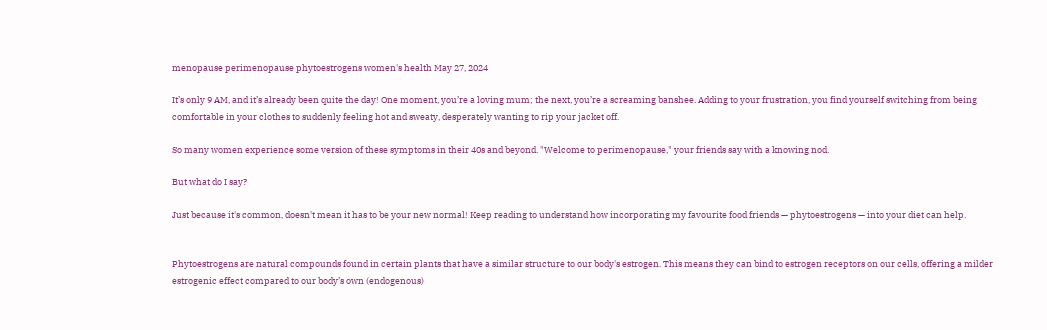menopause perimenopause phytoestrogens women's health May 27, 2024

It’s only 9 AM, and it’s already been quite the day! One moment, you’re a loving mum; the next, you’re a screaming banshee. Adding to your frustration, you find yourself switching from being comfortable in your clothes to suddenly feeling hot and sweaty, desperately wanting to rip your jacket off.

So many women experience some version of these symptoms in their 40s and beyond. "Welcome to perimenopause," your friends say with a knowing nod.

But what do I say?

Just because it's common, doesn't mean it has to be your new normal! Keep reading to understand how incorporating my favourite food friends — phytoestrogens — into your diet can help.


Phytoestrogens are natural compounds found in certain plants that have a similar structure to our body's estrogen. This means they can bind to estrogen receptors on our cells, offering a milder estrogenic effect compared to our body’s own (endogenous)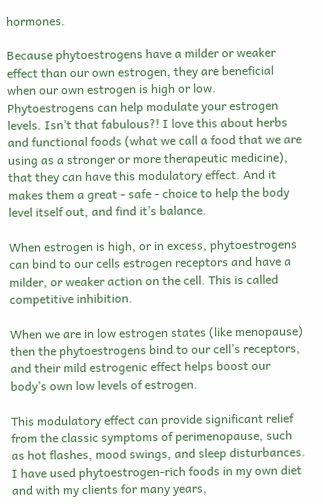hormones.

Because phytoestrogens have a milder or weaker effect than our own estrogen, they are beneficial when our own estrogen is high or low. Phytoestrogens can help modulate your estrogen levels. Isn’t that fabulous?! I love this about herbs and functional foods (what we call a food that we are using as a stronger or more therapeutic medicine), that they can have this modulatory effect. And it makes them a great - safe - choice to help the body level itself out, and find it’s balance.

When estrogen is high, or in excess, phytoestrogens can bind to our cells estrogen receptors and have a milder, or weaker action on the cell. This is called competitive inhibition.

When we are in low estrogen states (like menopause) then the phytoestrogens bind to our cell’s receptors, and their mild estrogenic effect helps boost our body’s own low levels of estrogen.

This modulatory effect can provide significant relief from the classic symptoms of perimenopause, such as hot flashes, mood swings, and sleep disturbances. I have used phytoestrogen-rich foods in my own diet and with my clients for many years,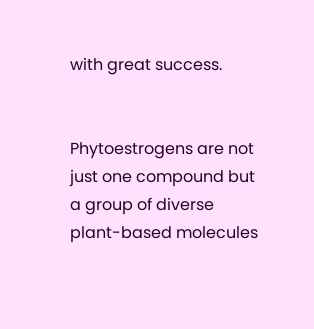with great success.


Phytoestrogens are not just one compound but a group of diverse plant-based molecules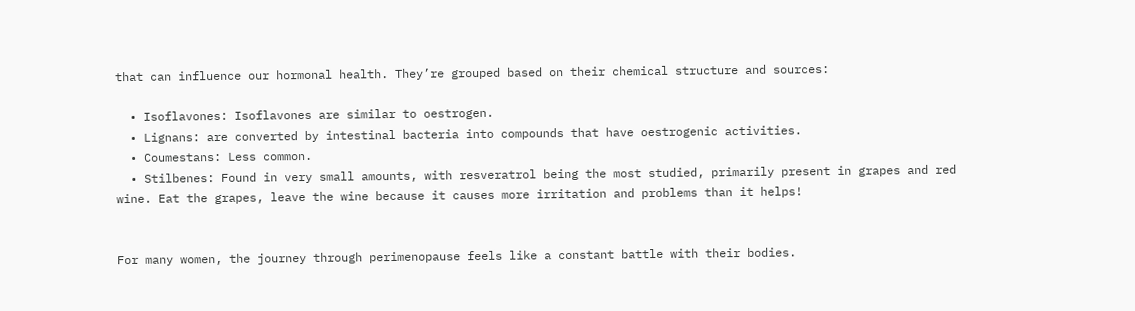that can influence our hormonal health. They’re grouped based on their chemical structure and sources:

  • Isoflavones: Isoflavones are similar to oestrogen.
  • Lignans: are converted by intestinal bacteria into compounds that have oestrogenic activities.
  • Coumestans: Less common.
  • Stilbenes: Found in very small amounts, with resveratrol being the most studied, primarily present in grapes and red wine. Eat the grapes, leave the wine because it causes more irritation and problems than it helps!


For many women, the journey through perimenopause feels like a constant battle with their bodies.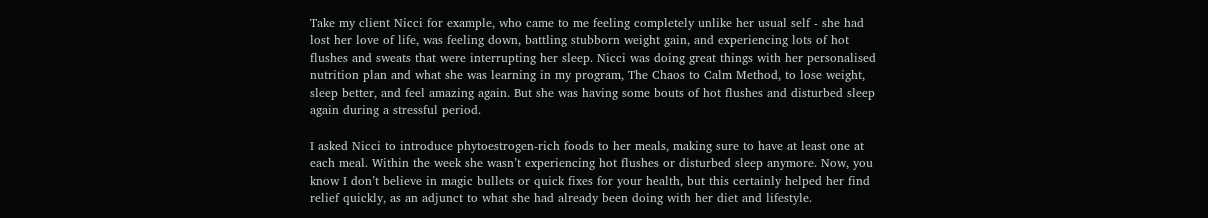Take my client Nicci for example, who came to me feeling completely unlike her usual self - she had lost her love of life, was feeling down, battling stubborn weight gain, and experiencing lots of hot flushes and sweats that were interrupting her sleep. Nicci was doing great things with her personalised nutrition plan and what she was learning in my program, The Chaos to Calm Method, to lose weight, sleep better, and feel amazing again. But she was having some bouts of hot flushes and disturbed sleep again during a stressful period.

I asked Nicci to introduce phytoestrogen-rich foods to her meals, making sure to have at least one at each meal. Within the week she wasn’t experiencing hot flushes or disturbed sleep anymore. Now, you know I don’t believe in magic bullets or quick fixes for your health, but this certainly helped her find relief quickly, as an adjunct to what she had already been doing with her diet and lifestyle.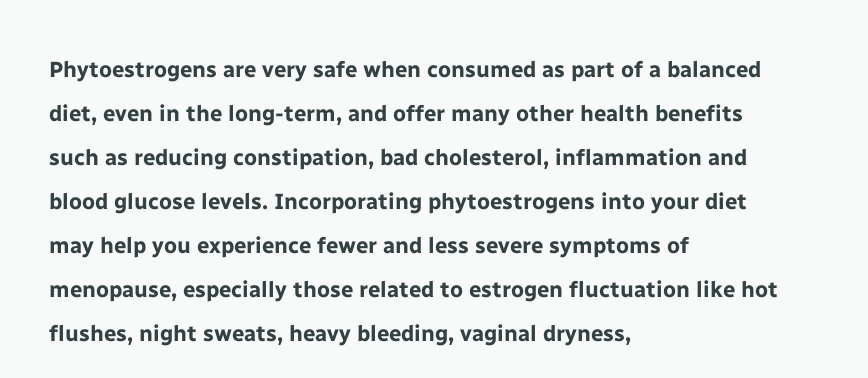Phytoestrogens are very safe when consumed as part of a balanced diet, even in the long-term, and offer many other health benefits such as reducing constipation, bad cholesterol, inflammation and blood glucose levels. Incorporating phytoestrogens into your diet may help you experience fewer and less severe symptoms of menopause, especially those related to estrogen fluctuation like hot flushes, night sweats, heavy bleeding, vaginal dryness,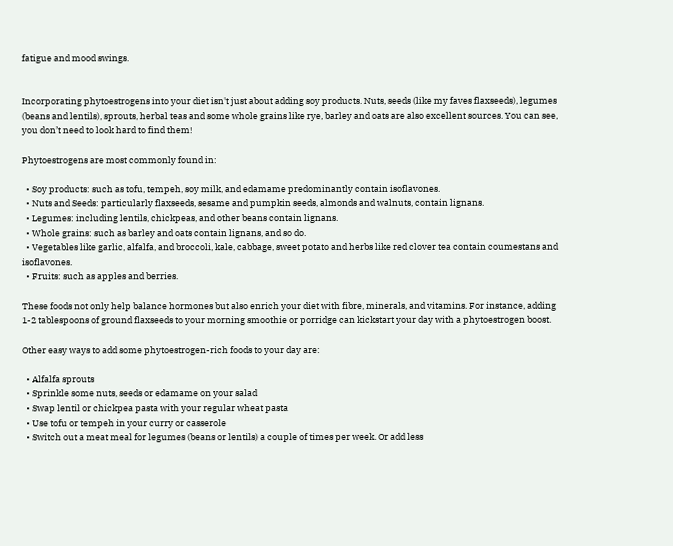fatigue and mood swings.


Incorporating phytoestrogens into your diet isn't just about adding soy products. Nuts, seeds (like my faves flaxseeds), legumes (beans and lentils), sprouts, herbal teas and some whole grains like rye, barley and oats are also excellent sources. You can see, you don’t need to look hard to find them!

Phytoestrogens are most commonly found in:

  • Soy products: such as tofu, tempeh, soy milk, and edamame predominantly contain isoflavones.
  • Nuts and Seeds: particularly flaxseeds, sesame and pumpkin seeds, almonds and walnuts, contain lignans.
  • Legumes: including lentils, chickpeas, and other beans contain lignans.
  • Whole grains: such as barley and oats contain lignans, and so do.
  • Vegetables like garlic, alfalfa, and broccoli, kale, cabbage, sweet potato and herbs like red clover tea contain coumestans and isoflavones.
  • Fruits: such as apples and berries.

These foods not only help balance hormones but also enrich your diet with fibre, minerals, and vitamins. For instance, adding 1-2 tablespoons of ground flaxseeds to your morning smoothie or porridge can kickstart your day with a phytoestrogen boost.

Other easy ways to add some phytoestrogen-rich foods to your day are:

  • Alfalfa sprouts
  • Sprinkle some nuts, seeds or edamame on your salad
  • Swap lentil or chickpea pasta with your regular wheat pasta
  • Use tofu or tempeh in your curry or casserole
  • Switch out a meat meal for legumes (beans or lentils) a couple of times per week. Or add less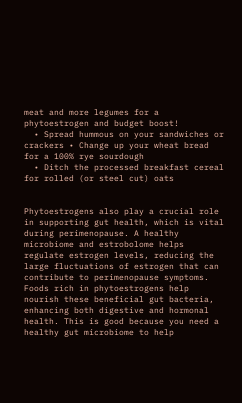meat and more legumes for a phytoestrogen and budget boost!
  • Spread hummous on your sandwiches or crackers • Change up your wheat bread for a 100% rye sourdough
  • Ditch the processed breakfast cereal for rolled (or steel cut) oats


Phytoestrogens also play a crucial role in supporting gut health, which is vital during perimenopause. A healthy microbiome and estrobolome helps regulate estrogen levels, reducing the large fluctuations of estrogen that can contribute to perimenopause symptoms. Foods rich in phytoestrogens help nourish these beneficial gut bacteria, enhancing both digestive and hormonal health. This is good because you need a healthy gut microbiome to help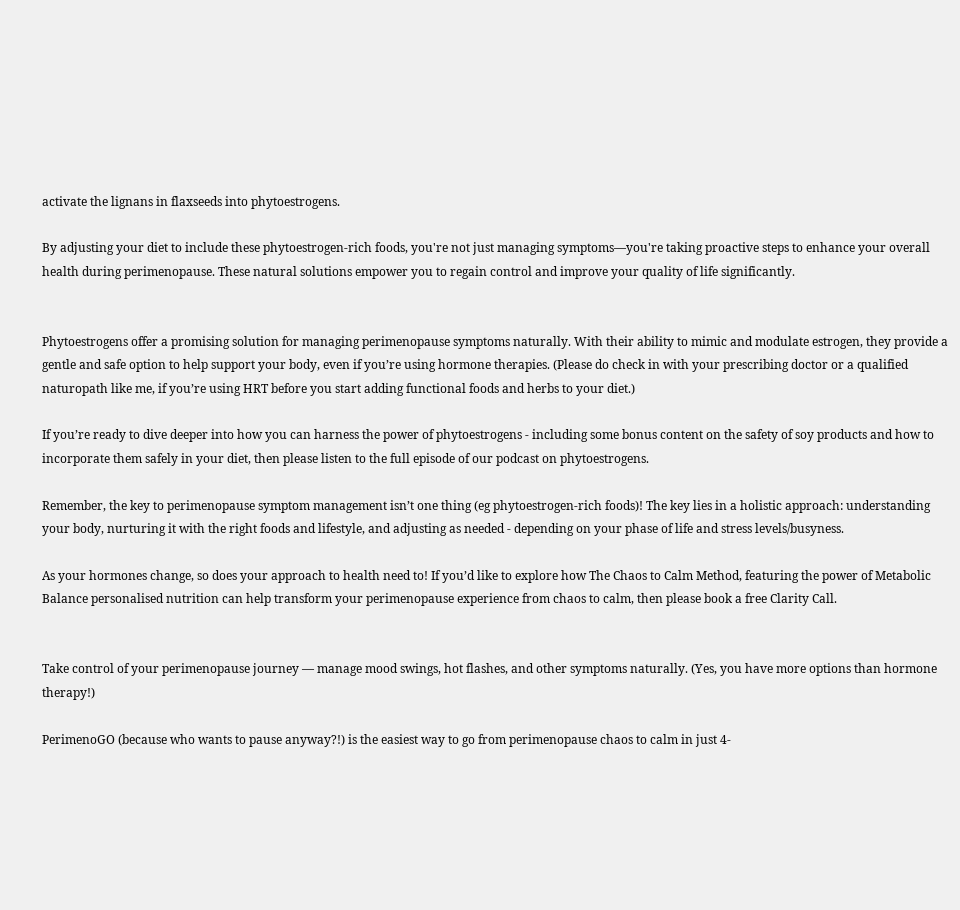activate the lignans in flaxseeds into phytoestrogens.

By adjusting your diet to include these phytoestrogen-rich foods, you're not just managing symptoms—you're taking proactive steps to enhance your overall health during perimenopause. These natural solutions empower you to regain control and improve your quality of life significantly.


Phytoestrogens offer a promising solution for managing perimenopause symptoms naturally. With their ability to mimic and modulate estrogen, they provide a gentle and safe option to help support your body, even if you’re using hormone therapies. (Please do check in with your prescribing doctor or a qualified naturopath like me, if you’re using HRT before you start adding functional foods and herbs to your diet.)

If you’re ready to dive deeper into how you can harness the power of phytoestrogens - including some bonus content on the safety of soy products and how to incorporate them safely in your diet, then please listen to the full episode of our podcast on phytoestrogens.

Remember, the key to perimenopause symptom management isn’t one thing (eg phytoestrogen-rich foods)! The key lies in a holistic approach: understanding your body, nurturing it with the right foods and lifestyle, and adjusting as needed - depending on your phase of life and stress levels/busyness.

As your hormones change, so does your approach to health need to! If you’d like to explore how The Chaos to Calm Method, featuring the power of Metabolic Balance personalised nutrition can help transform your perimenopause experience from chaos to calm, then please book a free Clarity Call.


Take control of your perimenopause journey — manage mood swings, hot flashes, and other symptoms naturally. (Yes, you have more options than hormone therapy!)

PerimenoGO (because who wants to pause anyway?!) is the easiest way to go from perimenopause chaos to calm in just 4-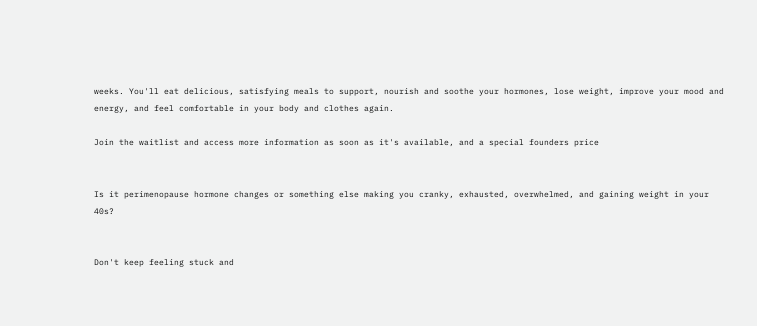weeks. You'll eat delicious, satisfying meals to support, nourish and soothe your hormones, lose weight, improve your mood and energy, and feel comfortable in your body and clothes again.

Join the waitlist and access more information as soon as it's available, and a special founders price


Is it perimenopause hormone changes or something else making you cranky, exhausted, overwhelmed, and gaining weight in your 40s?


Don't keep feeling stuck and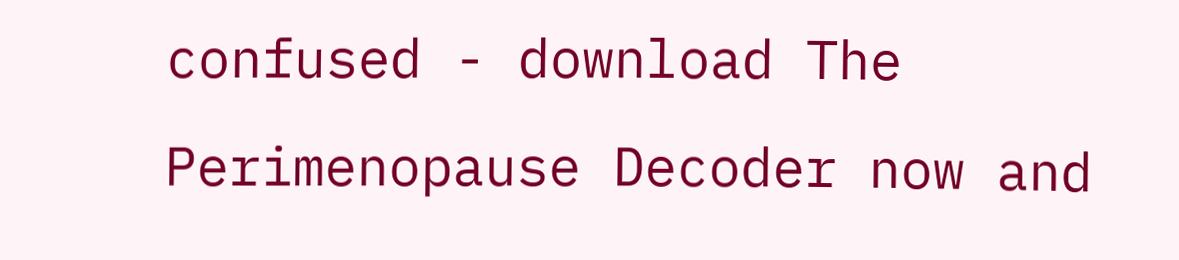confused - download The Perimenopause Decoder now and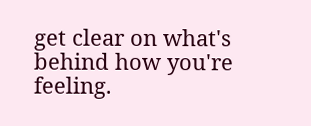get clear on what's behind how you're feeling.